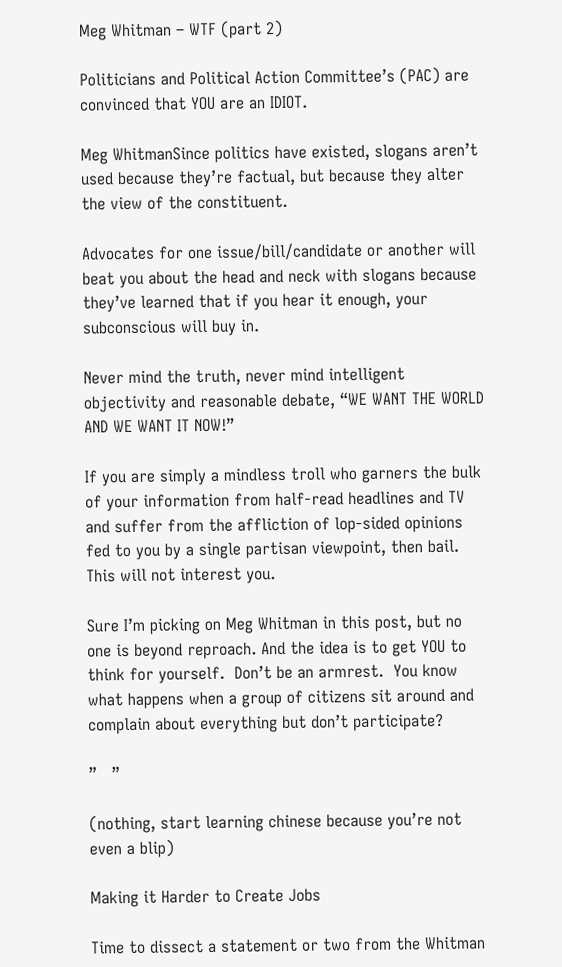Meg Whitman – WTF (part 2)

Politicians and Political Action Committee’s (PAC) are convinced that YOU are an IDIOT.

Meg WhitmanSince politics have existed, slogans aren’t used because they’re factual, but because they alter the view of the constituent.

Advocates for one issue/bill/candidate or another will beat you about the head and neck with slogans because they’ve learned that if you hear it enough, your subconscious will buy in.

Never mind the truth, never mind intelligent objectivity and reasonable debate, “WE WANT THE WORLD AND WE WANT IT NOW!”

If you are simply a mindless troll who garners the bulk of your information from half-read headlines and TV and suffer from the affliction of lop-sided opinions fed to you by a single partisan viewpoint, then bail.  This will not interest you.

Sure I’m picking on Meg Whitman in this post, but no one is beyond reproach. And the idea is to get YOU to think for yourself.  Don’t be an armrest.  You know what happens when a group of citizens sit around and complain about everything but don’t participate?

”   ”

(nothing, start learning chinese because you’re not even a blip)

Making it Harder to Create Jobs

Time to dissect a statement or two from the Whitman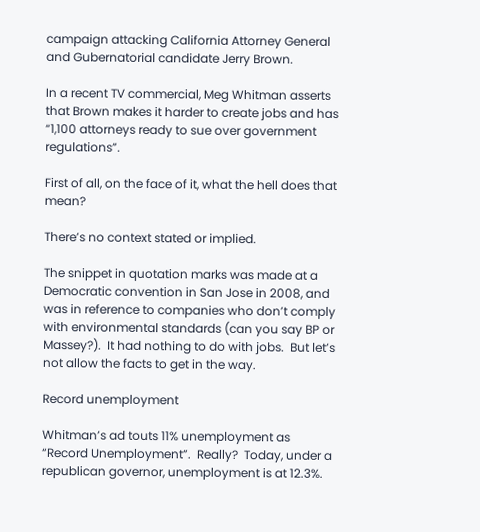campaign attacking California Attorney General and Gubernatorial candidate Jerry Brown.

In a recent TV commercial, Meg Whitman asserts that Brown makes it harder to create jobs and has “1,100 attorneys ready to sue over government regulations”.

First of all, on the face of it, what the hell does that mean?

There’s no context stated or implied.

The snippet in quotation marks was made at a Democratic convention in San Jose in 2008, and was in reference to companies who don’t comply with environmental standards (can you say BP or Massey?).  It had nothing to do with jobs.  But let’s not allow the facts to get in the way.

Record unemployment

Whitman’s ad touts 11% unemployment as “Record Unemployment”.  Really?  Today, under a republican governor, unemployment is at 12.3%.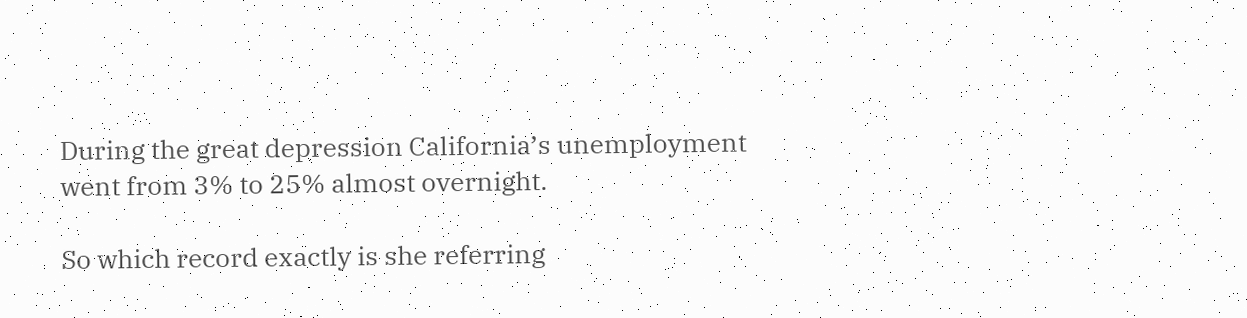During the great depression California’s unemployment went from 3% to 25% almost overnight.

So which record exactly is she referring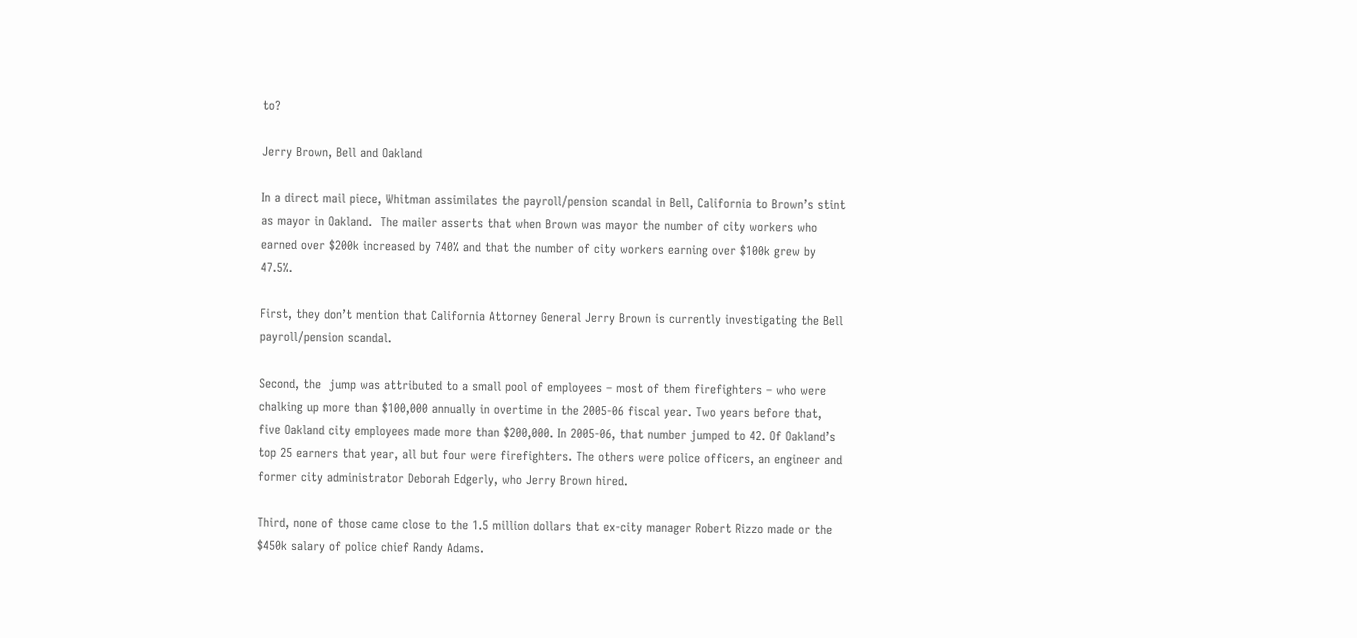to?

Jerry Brown, Bell and Oakland

In a direct mail piece, Whitman assimilates the payroll/pension scandal in Bell, California to Brown’s stint as mayor in Oakland.  The mailer asserts that when Brown was mayor the number of city workers who earned over $200k increased by 740% and that the number of city workers earning over $100k grew by 47.5%.

First, they don’t mention that California Attorney General Jerry Brown is currently investigating the Bell payroll/pension scandal.

Second, the  jump was attributed to a small pool of employees – most of them firefighters – who were chalking up more than $100,000 annually in overtime in the 2005-06 fiscal year. Two years before that, five Oakland city employees made more than $200,000. In 2005-06, that number jumped to 42. Of Oakland’s top 25 earners that year, all but four were firefighters. The others were police officers, an engineer and former city administrator Deborah Edgerly, who Jerry Brown hired.

Third, none of those came close to the 1.5 million dollars that ex-city manager Robert Rizzo made or the $450k salary of police chief Randy Adams.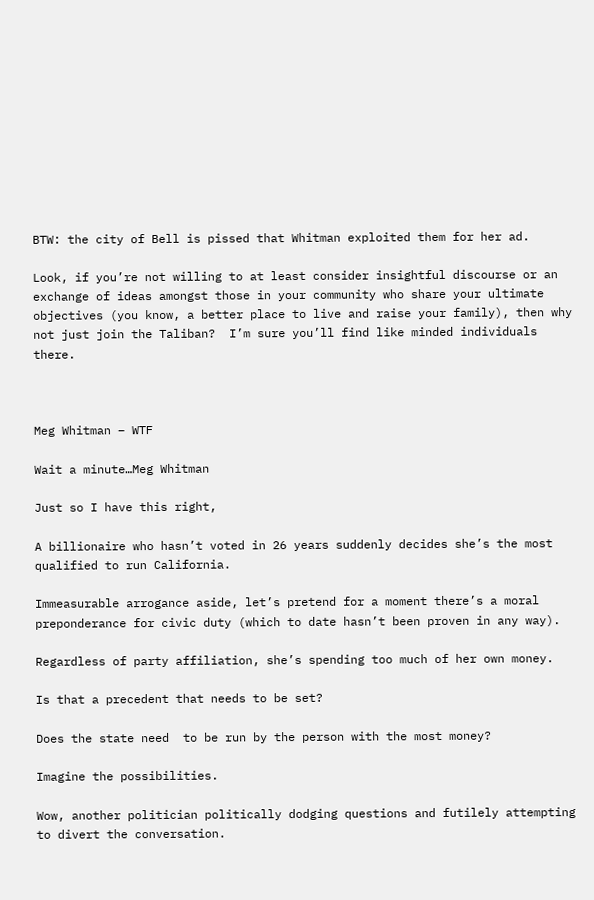BTW: the city of Bell is pissed that Whitman exploited them for her ad.

Look, if you’re not willing to at least consider insightful discourse or an exchange of ideas amongst those in your community who share your ultimate objectives (you know, a better place to live and raise your family), then why not just join the Taliban?  I’m sure you’ll find like minded individuals there.



Meg Whitman – WTF

Wait a minute…Meg Whitman

Just so I have this right,

A billionaire who hasn’t voted in 26 years suddenly decides she’s the most qualified to run California.

Immeasurable arrogance aside, let’s pretend for a moment there’s a moral preponderance for civic duty (which to date hasn’t been proven in any way).

Regardless of party affiliation, she’s spending too much of her own money.

Is that a precedent that needs to be set?

Does the state need  to be run by the person with the most money?

Imagine the possibilities.

Wow, another politician politically dodging questions and futilely attempting to divert the conversation.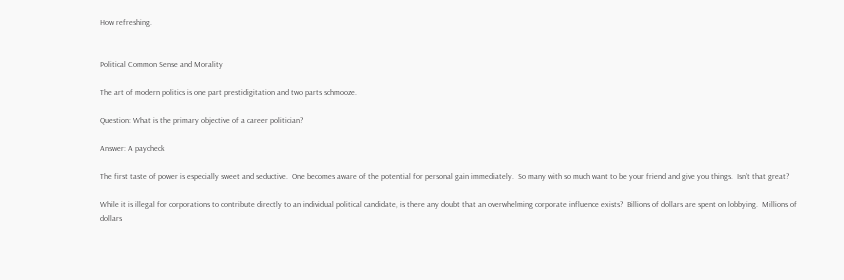How refreshing.


Political Common Sense and Morality

The art of modern politics is one part prestidigitation and two parts schmooze.

Question: What is the primary objective of a career politician?

Answer: A paycheck

The first taste of power is especially sweet and seductive.  One becomes aware of the potential for personal gain immediately.  So many with so much want to be your friend and give you things.  Isn’t that great?

While it is illegal for corporations to contribute directly to an individual political candidate, is there any doubt that an overwhelming corporate influence exists?  Billions of dollars are spent on lobbying.  Millions of dollars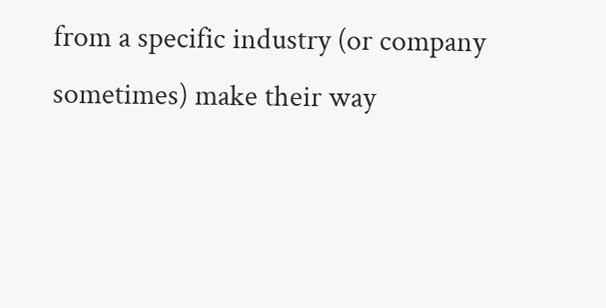from a specific industry (or company sometimes) make their way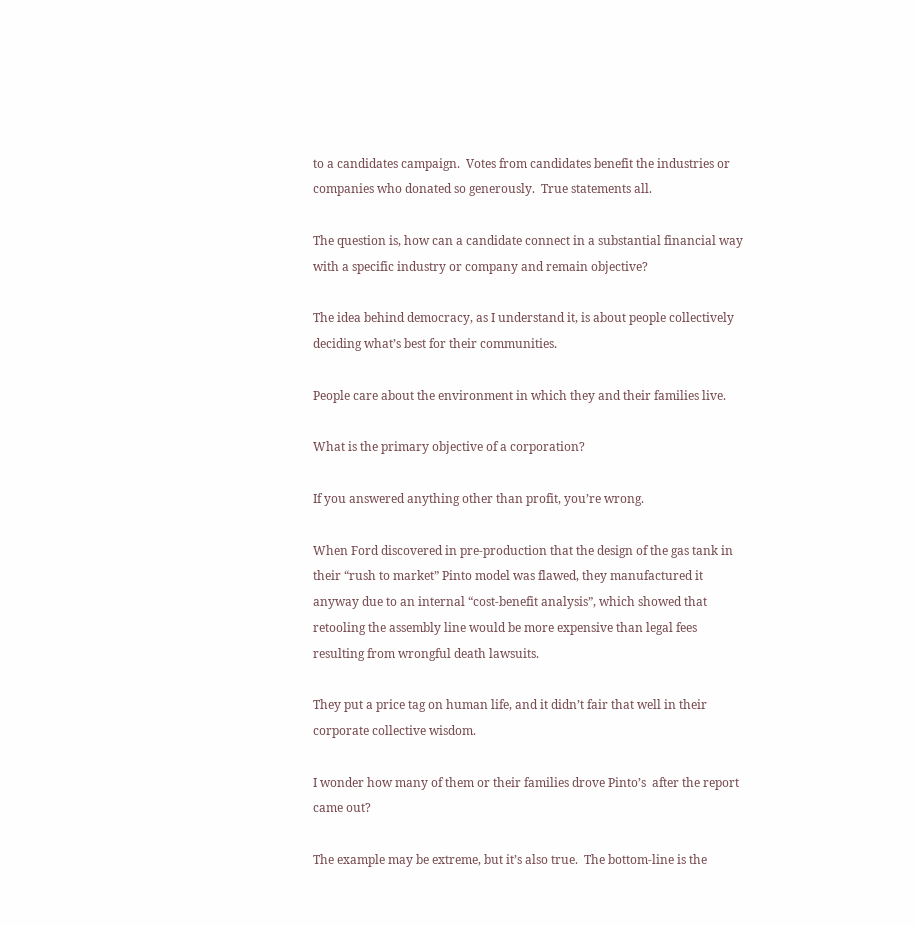to a candidates campaign.  Votes from candidates benefit the industries or companies who donated so generously.  True statements all.

The question is, how can a candidate connect in a substantial financial way with a specific industry or company and remain objective?

The idea behind democracy, as I understand it, is about people collectively deciding what’s best for their communities.

People care about the environment in which they and their families live.

What is the primary objective of a corporation?

If you answered anything other than profit, you’re wrong.

When Ford discovered in pre-production that the design of the gas tank in their “rush to market” Pinto model was flawed, they manufactured it anyway due to an internal “cost-benefit analysis”, which showed that retooling the assembly line would be more expensive than legal fees resulting from wrongful death lawsuits.

They put a price tag on human life, and it didn’t fair that well in their corporate collective wisdom.

I wonder how many of them or their families drove Pinto’s  after the report came out?

The example may be extreme, but it’s also true.  The bottom-line is the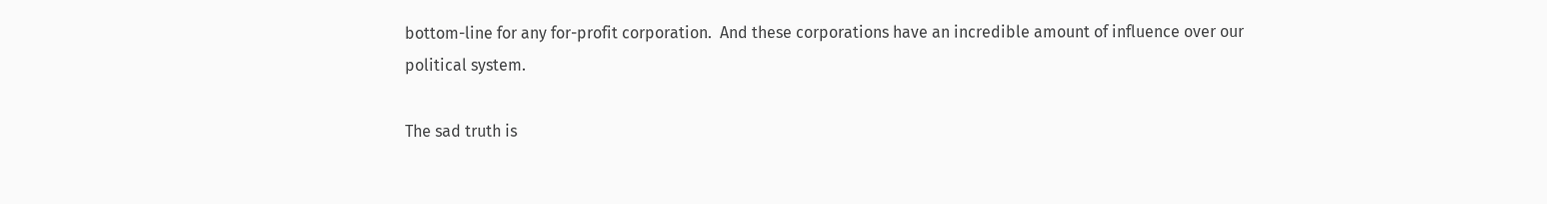bottom-line for any for-profit corporation.  And these corporations have an incredible amount of influence over our political system.

The sad truth is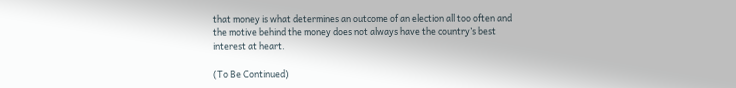that money is what determines an outcome of an election all too often and the motive behind the money does not always have the country’s best interest at heart.

(To Be Continued)